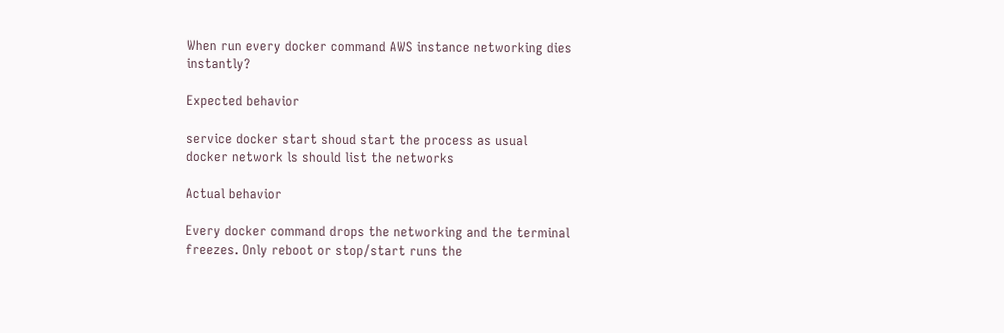When run every docker command AWS instance networking dies instantly?

Expected behavior

service docker start shoud start the process as usual
docker network ls should list the networks

Actual behavior

Every docker command drops the networking and the terminal freezes. Only reboot or stop/start runs the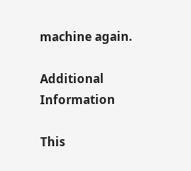machine again.

Additional Information

This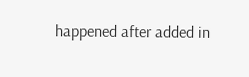happened after added in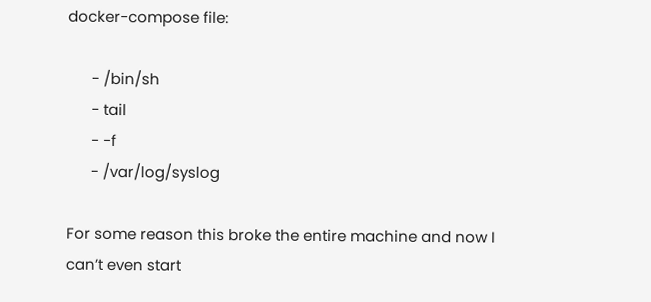docker-compose file:

      - /bin/sh
      - tail
      - -f
      - /var/log/syslog

For some reason this broke the entire machine and now I can’t even start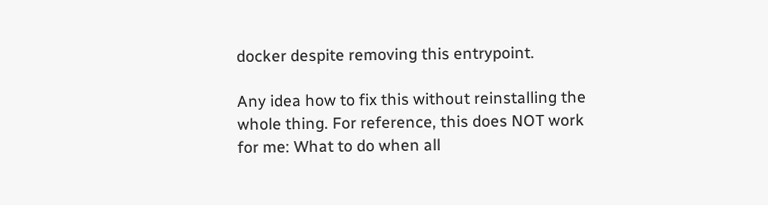docker despite removing this entrypoint.

Any idea how to fix this without reinstalling the whole thing. For reference, this does NOT work for me: What to do when all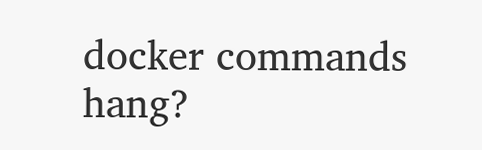docker commands hang?